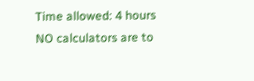Time allowed: 4 hours
NO calculators are to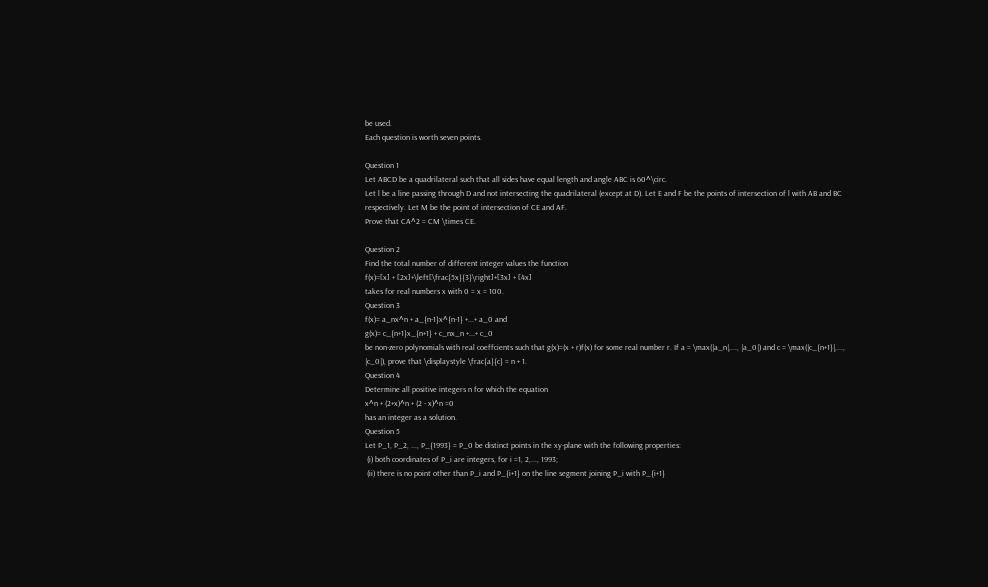be used.
Each question is worth seven points.

Question 1
Let ABCD be a quadrilateral such that all sides have equal length and angle ABC is 60^\circ.
Let l be a line passing through D and not intersecting the quadrilateral (except at D). Let E and F be the points of intersection of l with AB and BC  respectively. Let M be the point of intersection of CE and AF.
Prove that CA^2 = CM \times CE.

Question 2
Find the total number of different integer values the function
f(x)=[x] + [2x]+\left[\frac{5x}{3}\right]+[3x] + [4x]
takes for real numbers x with 0 = x = 100.
Question 3
f(x)= a_nx^n + a_{n-1}x^{n-1} +...+ a_0 and
g(x)= c_{n+1}x_{n+1} + c_nx_n +...+ c_0
be non-zero polynomials with real coeffcients such that g(x)=(x + r)f(x) for some real number r. If a = \max(|a_n|,..., |a_0|) and c = \max(|c_{n+1}|,..., |c_0|), prove that \displaystyle \frac{a}{c} = n + 1.
Question 4
Determine all positive integers n for which the equation
x^n + (2+x)^n + (2 - x)^n =0
has an integer as a solution.
Question 5
Let P_1, P_2, ..., P_{1993} = P_0 be distinct points in the xy-plane with the following properties:
 (i) both coordinates of P_i are integers, for i =1, 2,..., 1993;
 (ii) there is no point other than P_i and P_{i+1} on the line segment joining P_i with P_{i+1}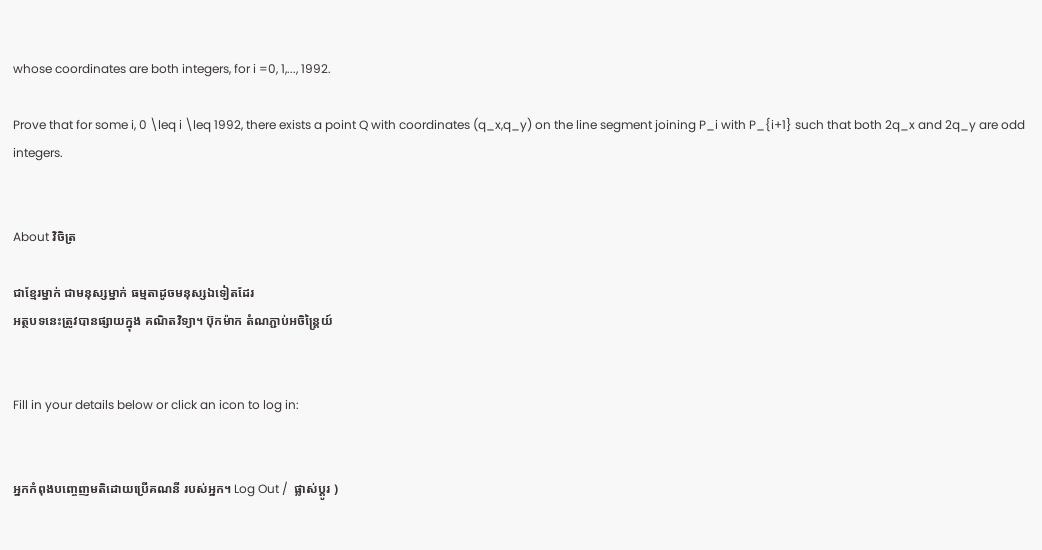whose coordinates are both integers, for i =0, 1,..., 1992.

Prove that for some i, 0 \leq i \leq 1992, there exists a point Q with coordinates (q_x,q_y) on the line segment joining P_i with P_{i+1} such that both 2q_x and 2q_y are odd integers.


About វិចិត្រ

ជាខ្មែរម្នាក់ ជាមនុស្សម្នាក់ ធម្មតាដូចមនុស្សឯទៀតដែរ
អត្ថបទនេះត្រូវបានផ្សាយក្នុង គណិតវិទ្យា។ ប៊ុកម៉ាក តំណភ្ជាប់អចិន្ត្រៃយ៍


Fill in your details below or click an icon to log in:


អ្នកកំពុងបញ្ចេញមតិដោយប្រើគណនី របស់អ្នក។ Log Out /  ផ្លាស់ប្តូរ )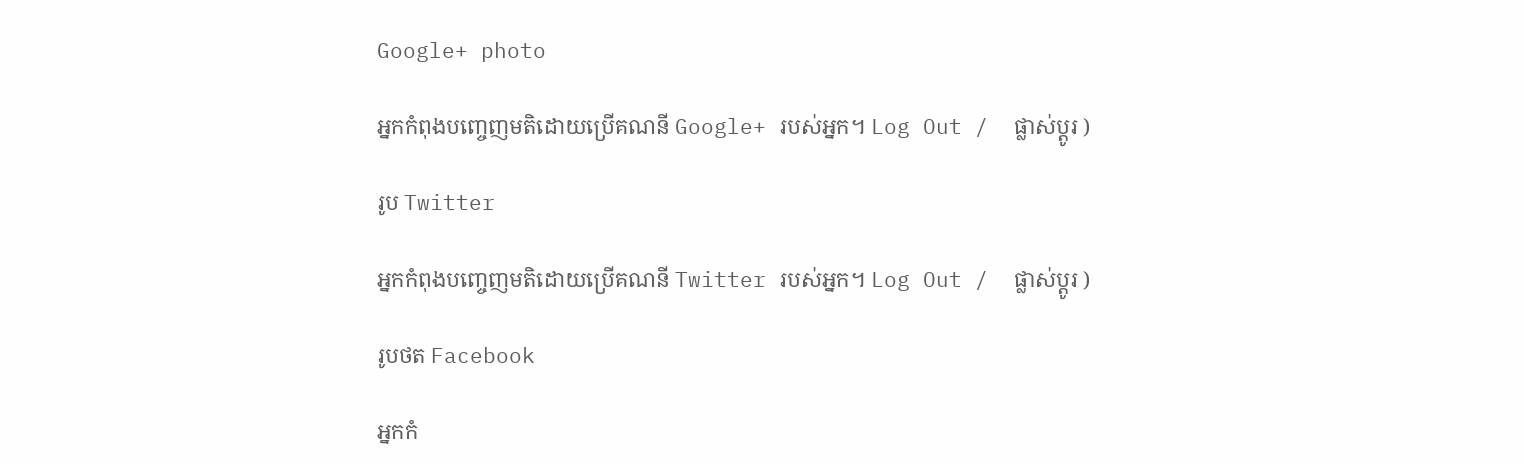Google+ photo

អ្នកកំពុងបញ្ចេញមតិដោយប្រើគណនី Google+ របស់អ្នក។ Log Out /  ផ្លាស់ប្តូរ )

រូប Twitter

អ្នកកំពុងបញ្ចេញមតិដោយប្រើគណនី Twitter របស់អ្នក។ Log Out /  ផ្លាស់ប្តូរ )

រូបថត Facebook

អ្នកកំ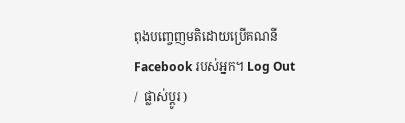ពុងបញ្ចេញមតិដោយប្រើគណនី Facebook របស់អ្នក។ Log Out /  ផ្លាស់ប្តូរ )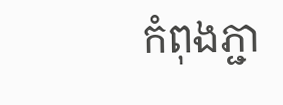កំពុងភ្ជា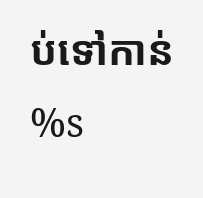ប់ទៅកាន់ %s